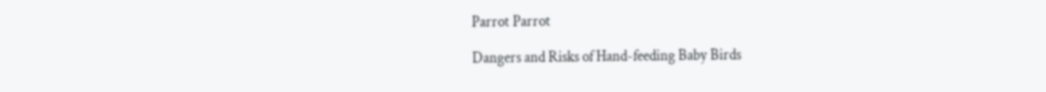Parrot Parrot

Dangers and Risks of Hand-feeding Baby Birds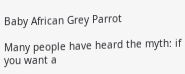Baby African Grey Parrot

Many people have heard the myth: if you want a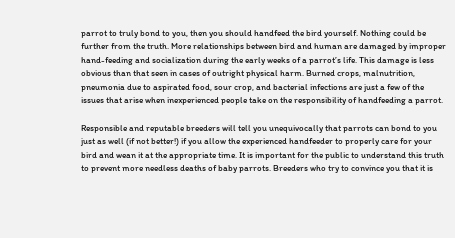parrot to truly bond to you, then you should handfeed the bird yourself. Nothing could be further from the truth. More relationships between bird and human are damaged by improper hand-feeding and socialization during the early weeks of a parrot’s life. This damage is less obvious than that seen in cases of outright physical harm. Burned crops, malnutrition, pneumonia due to aspirated food, sour crop, and bacterial infections are just a few of the issues that arise when inexperienced people take on the responsibility of handfeeding a parrot.

Responsible and reputable breeders will tell you unequivocally that parrots can bond to you just as well (if not better!) if you allow the experienced handfeeder to properly care for your bird and wean it at the appropriate time. It is important for the public to understand this truth to prevent more needless deaths of baby parrots. Breeders who try to convince you that it is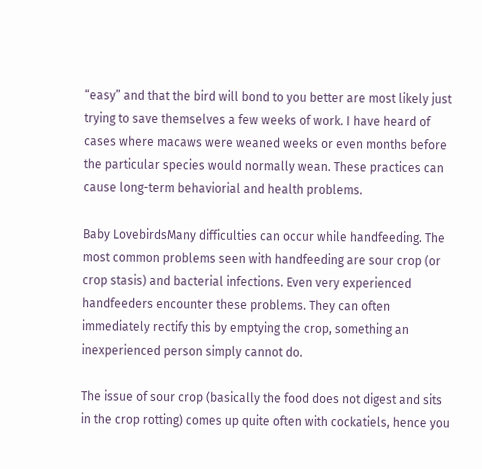“easy” and that the bird will bond to you better are most likely just trying to save themselves a few weeks of work. I have heard of cases where macaws were weaned weeks or even months before the particular species would normally wean. These practices can cause long-term behaviorial and health problems.

Baby LovebirdsMany difficulties can occur while handfeeding. The most common problems seen with handfeeding are sour crop (or crop stasis) and bacterial infections. Even very experienced handfeeders encounter these problems. They can often immediately rectify this by emptying the crop, something an inexperienced person simply cannot do.

The issue of sour crop (basically the food does not digest and sits in the crop rotting) comes up quite often with cockatiels, hence you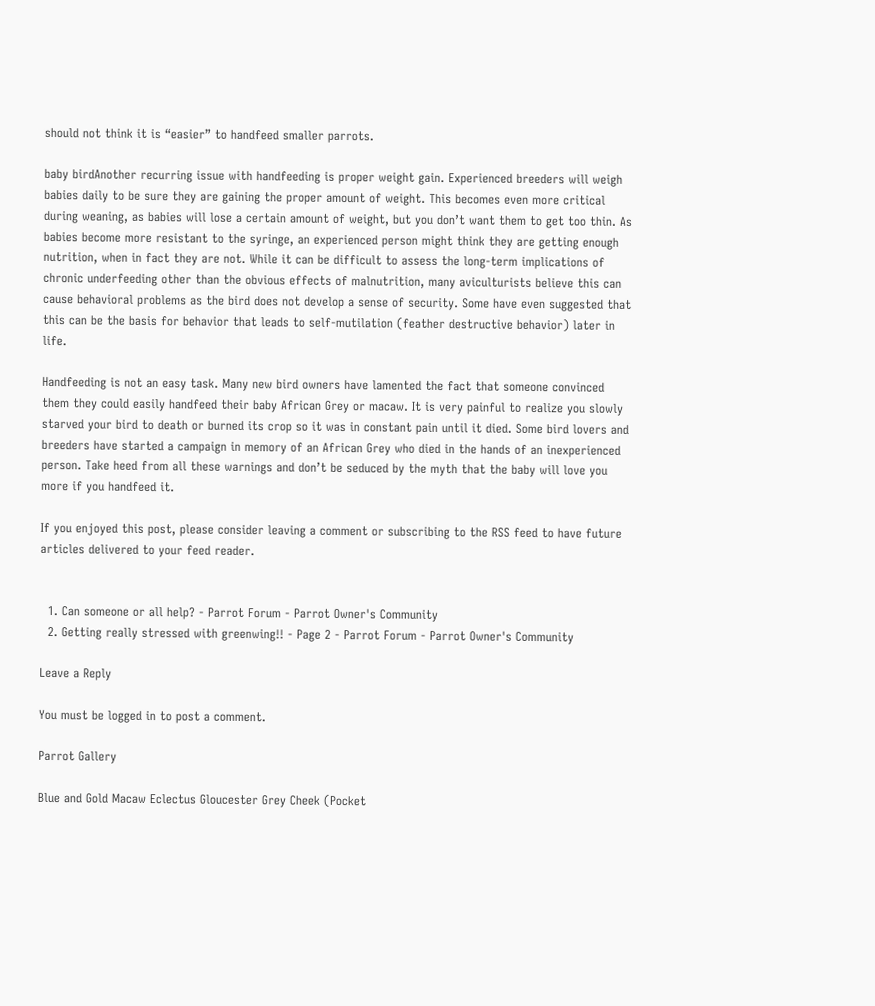should not think it is “easier” to handfeed smaller parrots.

baby birdAnother recurring issue with handfeeding is proper weight gain. Experienced breeders will weigh babies daily to be sure they are gaining the proper amount of weight. This becomes even more critical during weaning, as babies will lose a certain amount of weight, but you don’t want them to get too thin. As babies become more resistant to the syringe, an experienced person might think they are getting enough nutrition, when in fact they are not. While it can be difficult to assess the long-term implications of chronic underfeeding other than the obvious effects of malnutrition, many aviculturists believe this can cause behavioral problems as the bird does not develop a sense of security. Some have even suggested that this can be the basis for behavior that leads to self-mutilation (feather destructive behavior) later in life.

Handfeeding is not an easy task. Many new bird owners have lamented the fact that someone convinced them they could easily handfeed their baby African Grey or macaw. It is very painful to realize you slowly starved your bird to death or burned its crop so it was in constant pain until it died. Some bird lovers and breeders have started a campaign in memory of an African Grey who died in the hands of an inexperienced person. Take heed from all these warnings and don’t be seduced by the myth that the baby will love you more if you handfeed it.

If you enjoyed this post, please consider leaving a comment or subscribing to the RSS feed to have future articles delivered to your feed reader.


  1. Can someone or all help? - Parrot Forum - Parrot Owner's Community
  2. Getting really stressed with greenwing!! - Page 2 - Parrot Forum - Parrot Owner's Community

Leave a Reply

You must be logged in to post a comment.

Parrot Gallery

Blue and Gold Macaw Eclectus Gloucester Grey Cheek (Pocket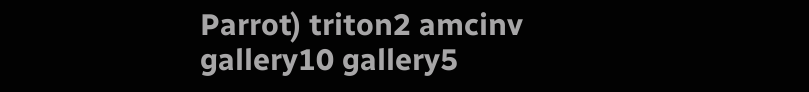Parrot) triton2 amcinv gallery10 gallery5